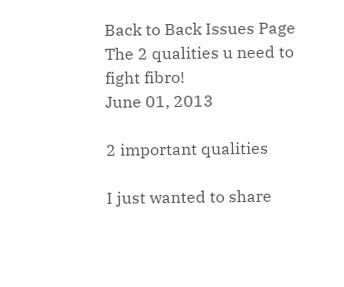Back to Back Issues Page
The 2 qualities u need to fight fibro!
June 01, 2013

2 important qualities

I just wanted to share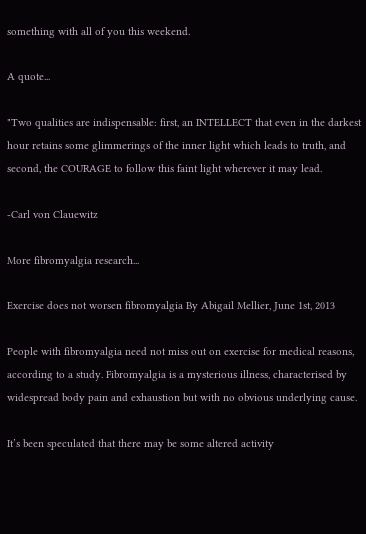something with all of you this weekend.

A quote...

"Two qualities are indispensable: first, an INTELLECT that even in the darkest hour retains some glimmerings of the inner light which leads to truth, and second, the COURAGE to follow this faint light wherever it may lead.

-Carl von Clauewitz

More fibromyalgia research...

Exercise does not worsen fibromyalgia By Abigail Mellier, June 1st, 2013

People with fibromyalgia need not miss out on exercise for medical reasons, according to a study. Fibromyalgia is a mysterious illness, characterised by widespread body pain and exhaustion but with no obvious underlying cause.

It’s been speculated that there may be some altered activity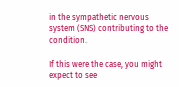in the sympathetic nervous system (SNS) contributing to the condition.

If this were the case, you might expect to see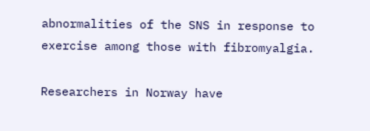abnormalities of the SNS in response to exercise among those with fibromyalgia.

Researchers in Norway have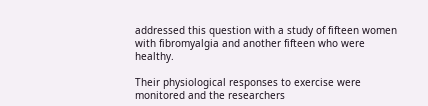addressed this question with a study of fifteen women with fibromyalgia and another fifteen who were healthy.

Their physiological responses to exercise were monitored and the researchers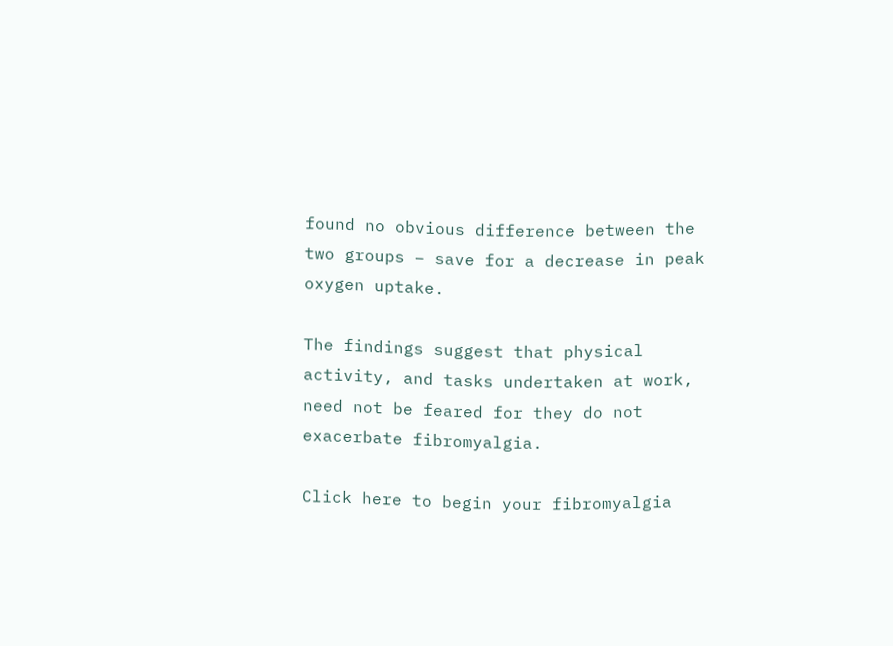found no obvious difference between the two groups – save for a decrease in peak oxygen uptake.

The findings suggest that physical activity, and tasks undertaken at work, need not be feared for they do not exacerbate fibromyalgia.

Click here to begin your fibromyalgia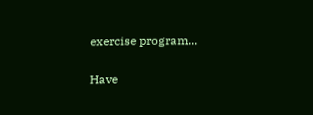exercise program...

Have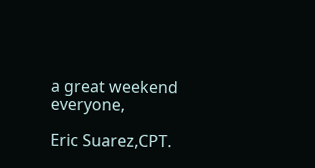a great weekend everyone,

Eric Suarez,CPT.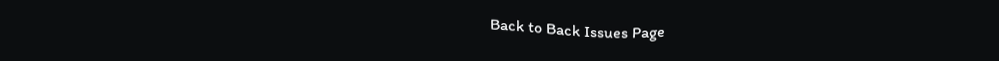Back to Back Issues Page